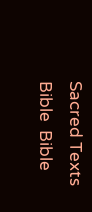Sacred Texts  Bible  Bible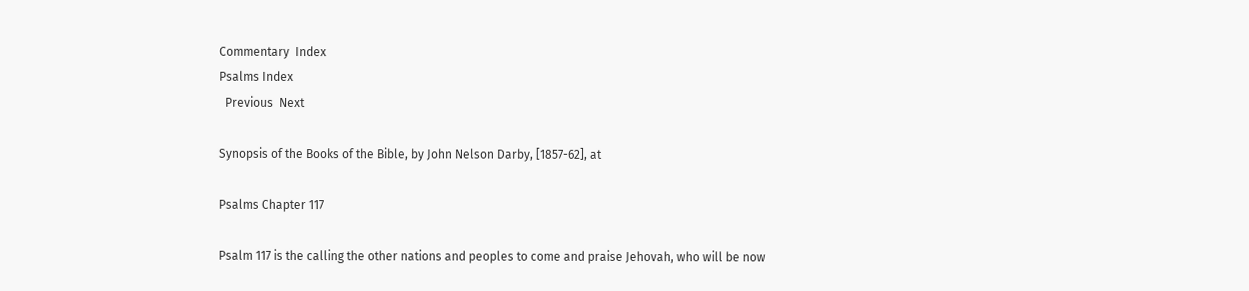Commentary  Index
Psalms Index
  Previous  Next

Synopsis of the Books of the Bible, by John Nelson Darby, [1857-62], at

Psalms Chapter 117

Psalm 117 is the calling the other nations and peoples to come and praise Jehovah, who will be now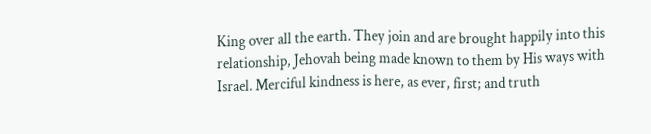King over all the earth. They join and are brought happily into this relationship, Jehovah being made known to them by His ways with Israel. Merciful kindness is here, as ever, first; and truth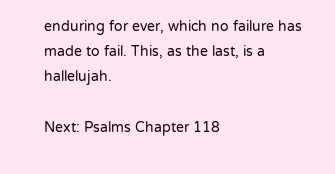enduring for ever, which no failure has made to fail. This, as the last, is a hallelujah.

Next: Psalms Chapter 118